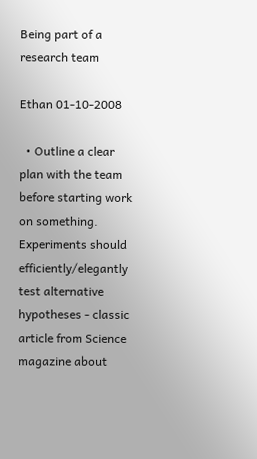Being part of a research team

Ethan 01-10-2008

  • Outline a clear plan with the team before starting work on something. Experiments should efficiently/elegantly test alternative hypotheses - classic article from Science magazine about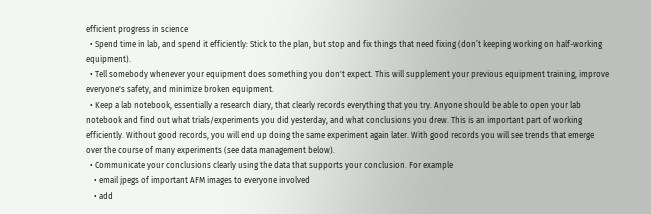efficient progress in science
  • Spend time in lab, and spend it efficiently: Stick to the plan, but stop and fix things that need fixing (don’t keeping working on half-working equipment).
  • Tell somebody whenever your equipment does something you don't expect. This will supplement your previous equipment training, improve everyone's safety, and minimize broken equipment.
  • Keep a lab notebook, essentially a research diary, that clearly records everything that you try. Anyone should be able to open your lab notebook and find out what trials/experiments you did yesterday, and what conclusions you drew. This is an important part of working efficiently. Without good records, you will end up doing the same experiment again later. With good records you will see trends that emerge over the course of many experiments (see data management below).
  • Communicate your conclusions clearly using the data that supports your conclusion. For example
    • email jpegs of important AFM images to everyone involved
    • add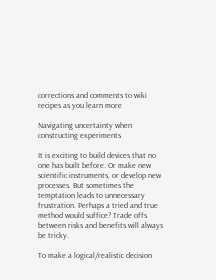corrections and comments to wiki recipes as you learn more

Navigating uncertainty when constructing experiments

It is exciting to build devices that no one has built before. Or make new scientific instruments, or develop new processes. But sometimes the temptation leads to unnecessary frustration. Perhaps a tried and true method would suffice? Trade offs between risks and benefits will always be tricky.

To make a logical/realistic decision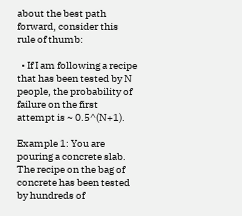about the best path forward, consider this rule of thumb:

  • If I am following a recipe that has been tested by N people, the probability of failure on the first attempt is ~ 0.5^(N+1).

Example 1: You are pouring a concrete slab. The recipe on the bag of concrete has been tested by hundreds of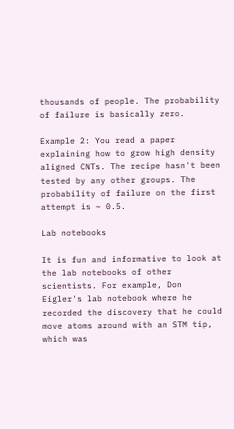thousands of people. The probability of failure is basically zero.

Example 2: You read a paper explaining how to grow high density aligned CNTs. The recipe hasn't been tested by any other groups. The probability of failure on the first attempt is ~ 0.5.

Lab notebooks

It is fun and informative to look at the lab notebooks of other scientists. For example, Don Eigler's lab notebook where he recorded the discovery that he could move atoms around with an STM tip, which was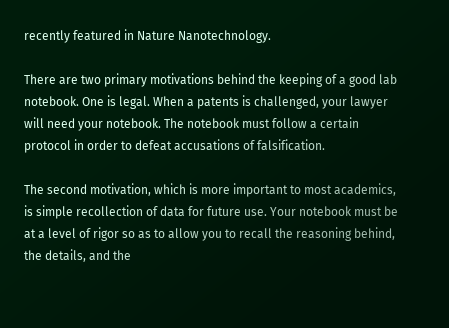recently featured in Nature Nanotechnology.

There are two primary motivations behind the keeping of a good lab notebook. One is legal. When a patents is challenged, your lawyer will need your notebook. The notebook must follow a certain protocol in order to defeat accusations of falsification.

The second motivation, which is more important to most academics, is simple recollection of data for future use. Your notebook must be at a level of rigor so as to allow you to recall the reasoning behind, the details, and the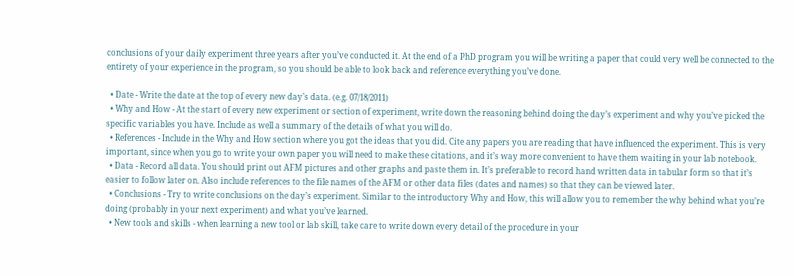conclusions of your daily experiment three years after you’ve conducted it. At the end of a PhD program you will be writing a paper that could very well be connected to the entirety of your experience in the program, so you should be able to look back and reference everything you’ve done.

  • Date - Write the date at the top of every new day’s data. (e.g. 07/18/2011)
  • Why and How - At the start of every new experiment or section of experiment, write down the reasoning behind doing the day’s experiment and why you’ve picked the specific variables you have. Include as well a summary of the details of what you will do.
  • References - Include in the Why and How section where you got the ideas that you did. Cite any papers you are reading that have influenced the experiment. This is very important, since when you go to write your own paper you will need to make these citations, and it’s way more convenient to have them waiting in your lab notebook.
  • Data - Record all data. You should print out AFM pictures and other graphs and paste them in. It’s preferable to record hand written data in tabular form so that it’s easier to follow later on. Also include references to the file names of the AFM or other data files (dates and names) so that they can be viewed later.
  • Conclusions - Try to write conclusions on the day’s experiment. Similar to the introductory Why and How, this will allow you to remember the why behind what you’re doing (probably in your next experiment) and what you’ve learned.
  • New tools and skills - when learning a new tool or lab skill, take care to write down every detail of the procedure in your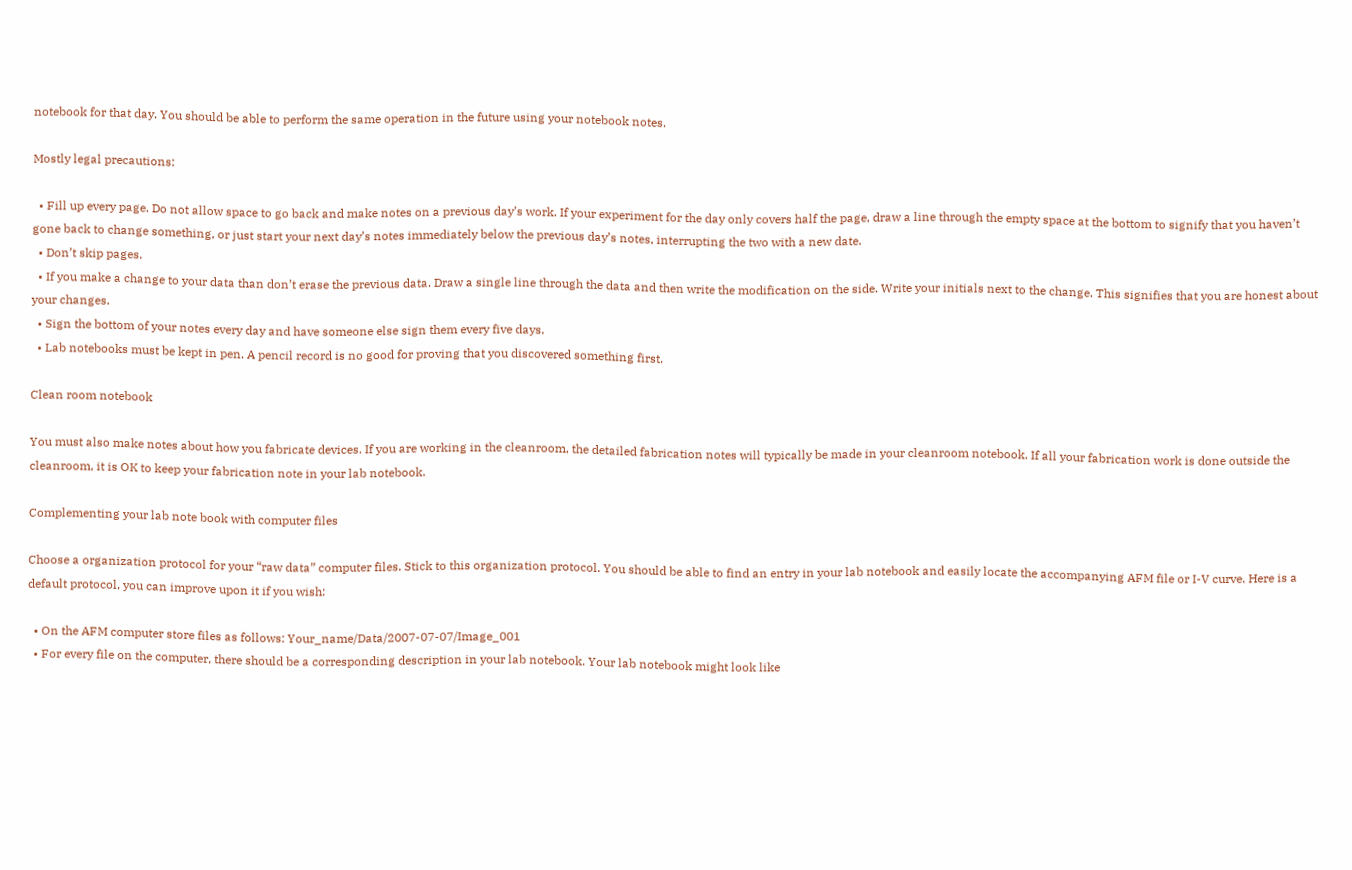notebook for that day. You should be able to perform the same operation in the future using your notebook notes.

Mostly legal precautions:

  • Fill up every page. Do not allow space to go back and make notes on a previous day’s work. If your experiment for the day only covers half the page, draw a line through the empty space at the bottom to signify that you haven’t gone back to change something, or just start your next day’s notes immediately below the previous day’s notes, interrupting the two with a new date.
  • Don’t skip pages.
  • If you make a change to your data than don’t erase the previous data. Draw a single line through the data and then write the modification on the side. Write your initials next to the change. This signifies that you are honest about your changes.
  • Sign the bottom of your notes every day and have someone else sign them every five days.
  • Lab notebooks must be kept in pen. A pencil record is no good for proving that you discovered something first.

Clean room notebook

You must also make notes about how you fabricate devices. If you are working in the cleanroom, the detailed fabrication notes will typically be made in your cleanroom notebook. If all your fabrication work is done outside the cleanroom, it is OK to keep your fabrication note in your lab notebook.

Complementing your lab note book with computer files

Choose a organization protocol for your “raw data” computer files. Stick to this organization protocol. You should be able to find an entry in your lab notebook and easily locate the accompanying AFM file or I-V curve. Here is a default protocol, you can improve upon it if you wish:

  • On the AFM computer store files as follows: Your_name/Data/2007-07-07/Image_001
  • For every file on the computer, there should be a corresponding description in your lab notebook. Your lab notebook might look like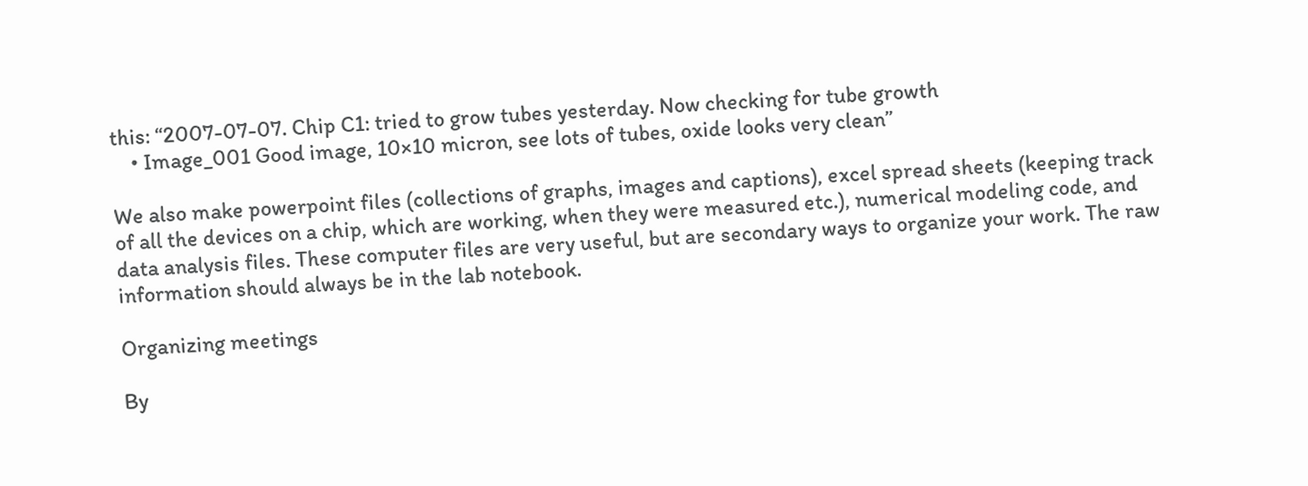this: “2007-07-07. Chip C1: tried to grow tubes yesterday. Now checking for tube growth
    • Image_001 Good image, 10×10 micron, see lots of tubes, oxide looks very clean”

We also make powerpoint files (collections of graphs, images and captions), excel spread sheets (keeping track of all the devices on a chip, which are working, when they were measured etc.), numerical modeling code, and data analysis files. These computer files are very useful, but are secondary ways to organize your work. The raw information should always be in the lab notebook.

Organizing meetings

By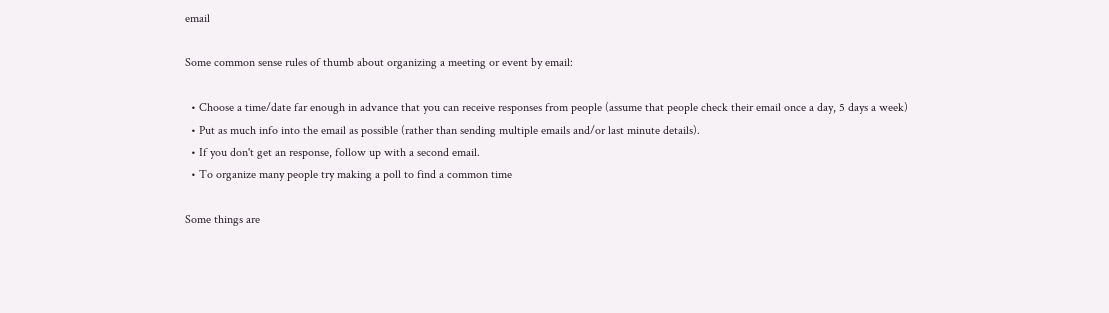email

Some common sense rules of thumb about organizing a meeting or event by email:

  • Choose a time/date far enough in advance that you can receive responses from people (assume that people check their email once a day, 5 days a week)
  • Put as much info into the email as possible (rather than sending multiple emails and/or last minute details).
  • If you don't get an response, follow up with a second email.
  • To organize many people try making a poll to find a common time

Some things are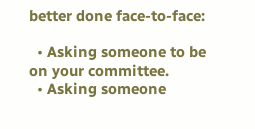better done face-to-face:

  • Asking someone to be on your committee.
  • Asking someone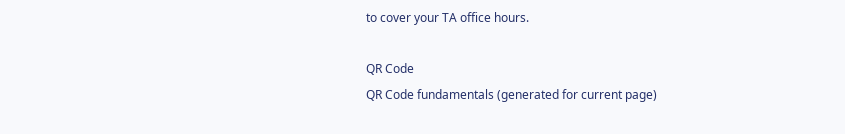to cover your TA office hours.

QR Code
QR Code fundamentals (generated for current page)